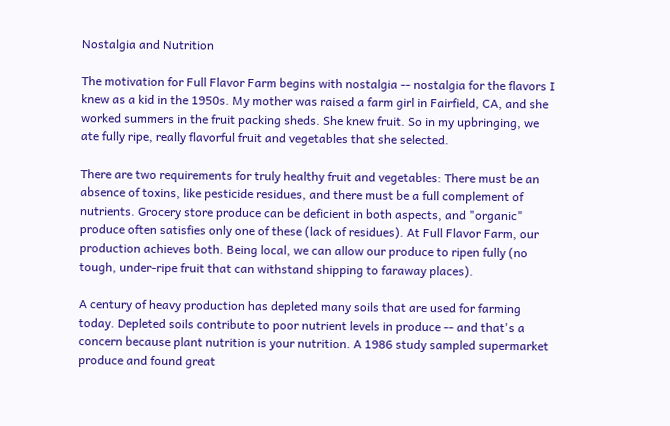Nostalgia and Nutrition

The motivation for Full Flavor Farm begins with nostalgia -- nostalgia for the flavors I knew as a kid in the 1950s. My mother was raised a farm girl in Fairfield, CA, and she worked summers in the fruit packing sheds. She knew fruit. So in my upbringing, we ate fully ripe, really flavorful fruit and vegetables that she selected.

There are two requirements for truly healthy fruit and vegetables: There must be an absence of toxins, like pesticide residues, and there must be a full complement of nutrients. Grocery store produce can be deficient in both aspects, and "organic" produce often satisfies only one of these (lack of residues). At Full Flavor Farm, our production achieves both. Being local, we can allow our produce to ripen fully (no tough, under-ripe fruit that can withstand shipping to faraway places).

A century of heavy production has depleted many soils that are used for farming today. Depleted soils contribute to poor nutrient levels in produce -- and that's a concern because plant nutrition is your nutrition. A 1986 study sampled supermarket produce and found great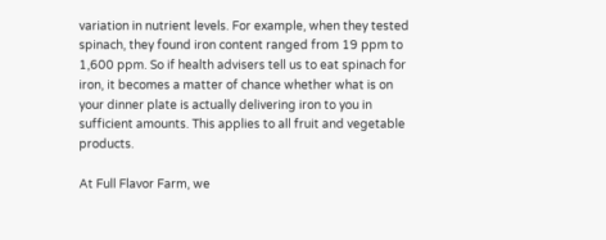variation in nutrient levels. For example, when they tested spinach, they found iron content ranged from 19 ppm to 1,600 ppm. So if health advisers tell us to eat spinach for iron, it becomes a matter of chance whether what is on your dinner plate is actually delivering iron to you in sufficient amounts. This applies to all fruit and vegetable products.

At Full Flavor Farm, we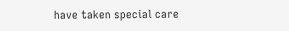have taken special care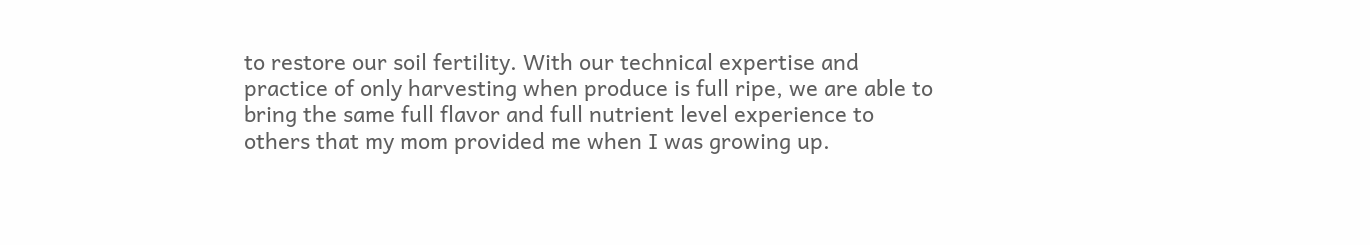to restore our soil fertility. With our technical expertise and practice of only harvesting when produce is full ripe, we are able to bring the same full flavor and full nutrient level experience to others that my mom provided me when I was growing up.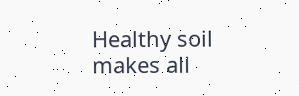Healthy soil makes all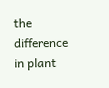the difference in plant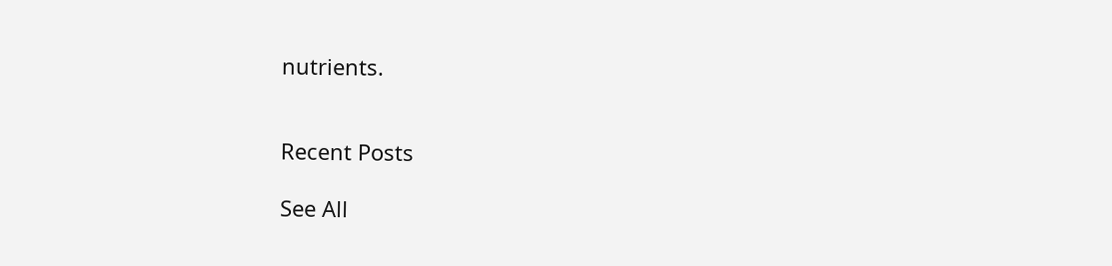nutrients.


Recent Posts

See All